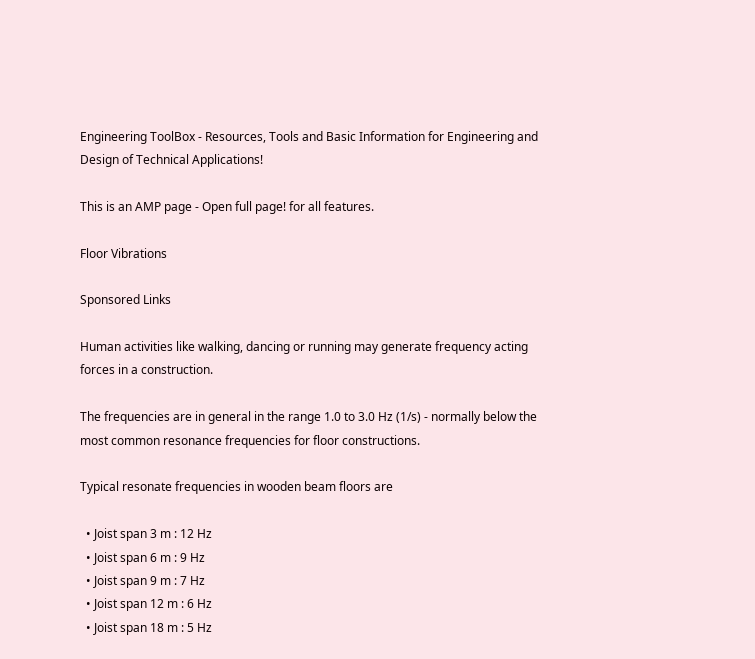Engineering ToolBox - Resources, Tools and Basic Information for Engineering and Design of Technical Applications!

This is an AMP page - Open full page! for all features.

Floor Vibrations

Sponsored Links

Human activities like walking, dancing or running may generate frequency acting forces in a construction.

The frequencies are in general in the range 1.0 to 3.0 Hz (1/s) - normally below the most common resonance frequencies for floor constructions.

Typical resonate frequencies in wooden beam floors are

  • Joist span 3 m : 12 Hz
  • Joist span 6 m : 9 Hz
  • Joist span 9 m : 7 Hz
  • Joist span 12 m : 6 Hz
  • Joist span 18 m : 5 Hz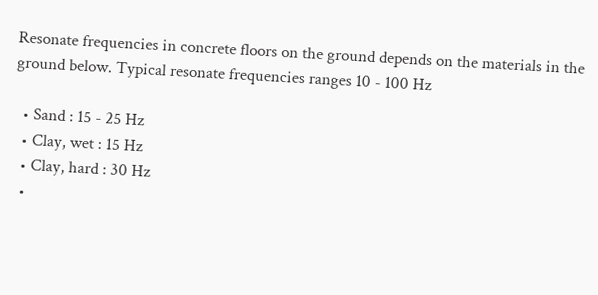Resonate frequencies in concrete floors on the ground depends on the materials in the ground below. Typical resonate frequencies ranges 10 - 100 Hz

  • Sand : 15 - 25 Hz
  • Clay, wet : 15 Hz
  • Clay, hard : 30 Hz
  •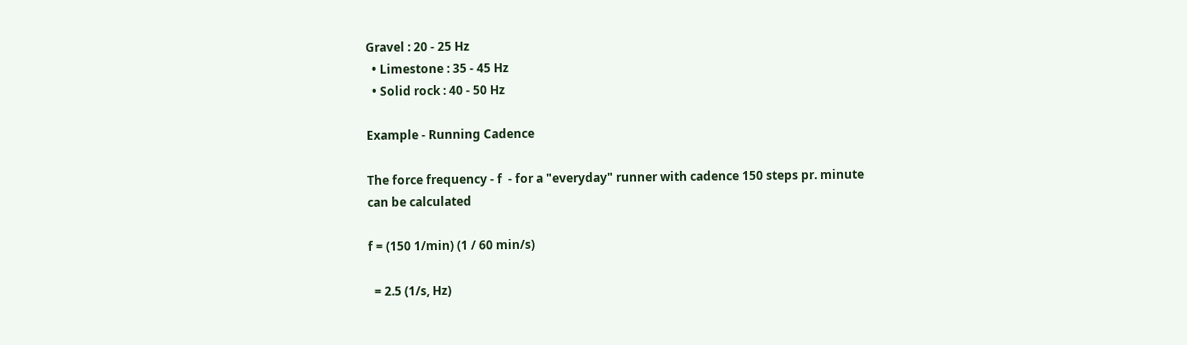Gravel : 20 - 25 Hz
  • Limestone : 35 - 45 Hz
  • Solid rock : 40 - 50 Hz

Example - Running Cadence

The force frequency - f  - for a "everyday" runner with cadence 150 steps pr. minute can be calculated

f = (150 1/min) (1 / 60 min/s)

  = 2.5 (1/s, Hz)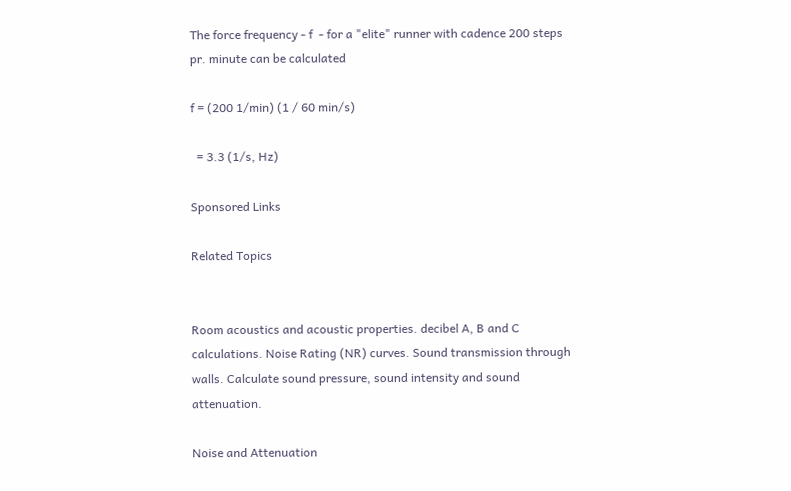The force frequency - f  - for a "elite" runner with cadence 200 steps pr. minute can be calculated

f = (200 1/min) (1 / 60 min/s)

  = 3.3 (1/s, Hz)

Sponsored Links

Related Topics


Room acoustics and acoustic properties. decibel A, B and C calculations. Noise Rating (NR) curves. Sound transmission through walls. Calculate sound pressure, sound intensity and sound attenuation.

Noise and Attenuation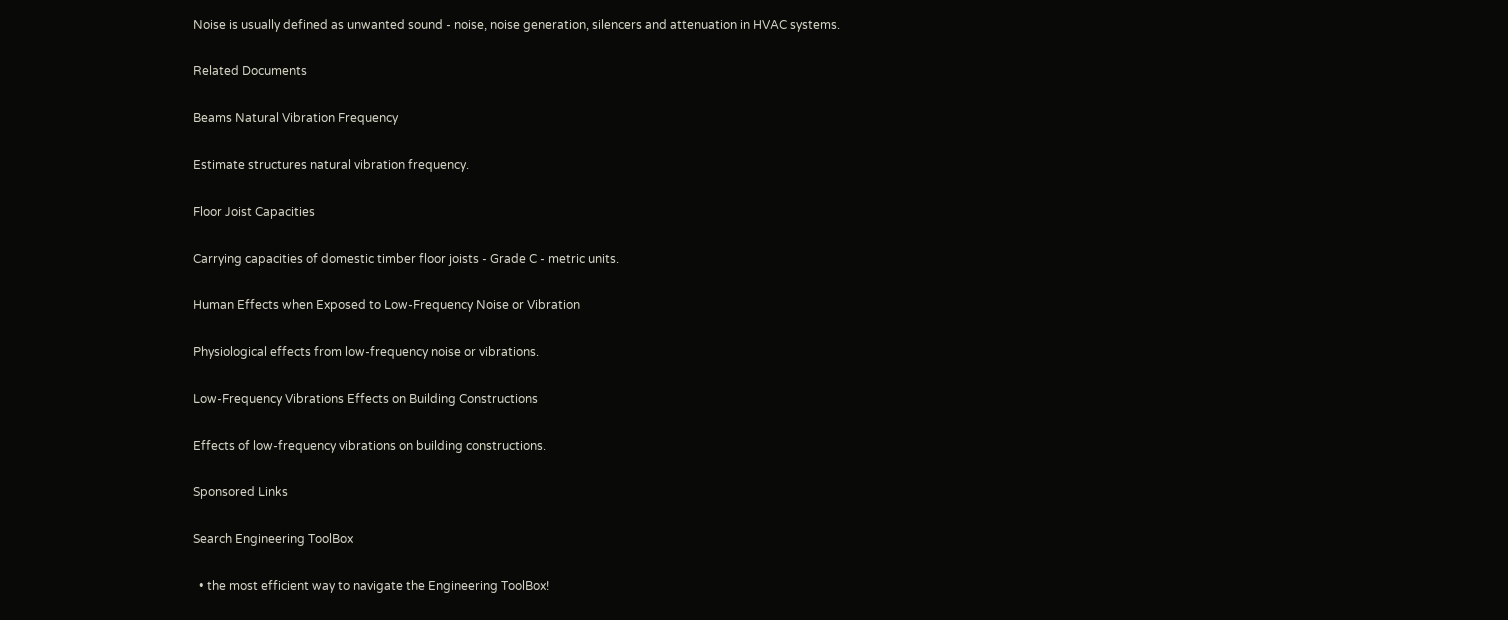Noise is usually defined as unwanted sound - noise, noise generation, silencers and attenuation in HVAC systems.

Related Documents

Beams Natural Vibration Frequency

Estimate structures natural vibration frequency.

Floor Joist Capacities

Carrying capacities of domestic timber floor joists - Grade C - metric units.

Human Effects when Exposed to Low-Frequency Noise or Vibration

Physiological effects from low-frequency noise or vibrations.

Low-Frequency Vibrations Effects on Building Constructions

Effects of low-frequency vibrations on building constructions.

Sponsored Links

Search Engineering ToolBox

  • the most efficient way to navigate the Engineering ToolBox!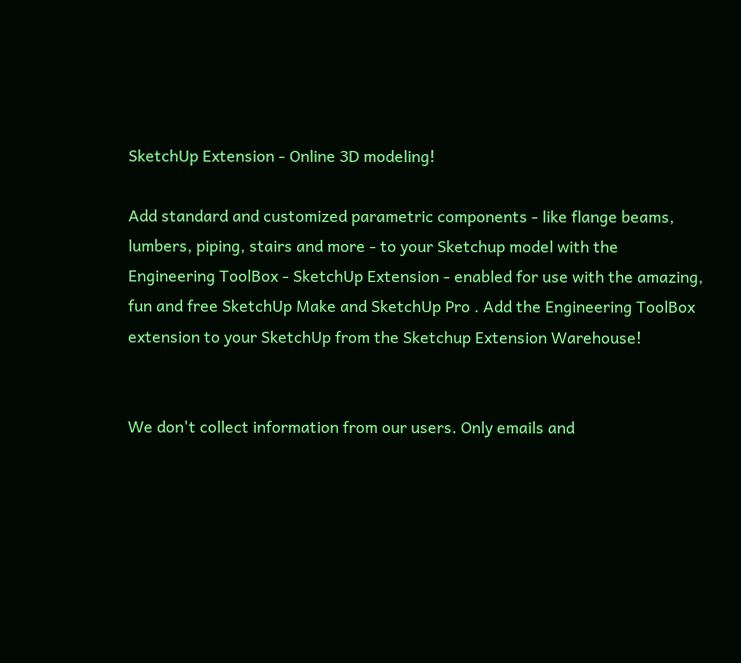SketchUp Extension - Online 3D modeling!

Add standard and customized parametric components - like flange beams, lumbers, piping, stairs and more - to your Sketchup model with the Engineering ToolBox - SketchUp Extension - enabled for use with the amazing, fun and free SketchUp Make and SketchUp Pro . Add the Engineering ToolBox extension to your SketchUp from the Sketchup Extension Warehouse!


We don't collect information from our users. Only emails and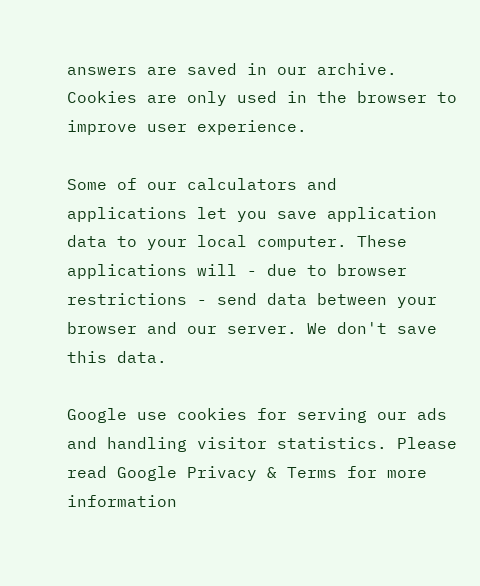answers are saved in our archive. Cookies are only used in the browser to improve user experience.

Some of our calculators and applications let you save application data to your local computer. These applications will - due to browser restrictions - send data between your browser and our server. We don't save this data.

Google use cookies for serving our ads and handling visitor statistics. Please read Google Privacy & Terms for more information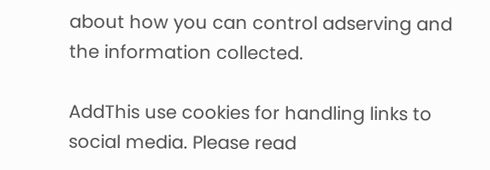about how you can control adserving and the information collected.

AddThis use cookies for handling links to social media. Please read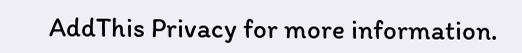AddThis Privacy for more information.